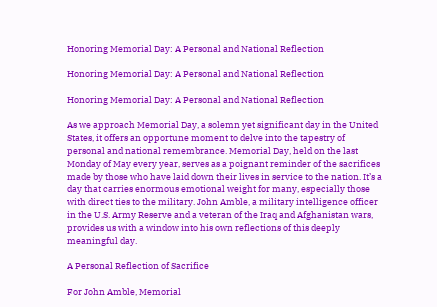Honoring Memorial Day: A Personal and National Reflection

Honoring Memorial Day: A Personal and National Reflection

Honoring Memorial Day: A Personal and National Reflection

As we approach Memorial Day, a solemn yet significant day in the United States, it offers an opportune moment to delve into the tapestry of personal and national remembrance. Memorial Day, held on the last Monday of May every year, serves as a poignant reminder of the sacrifices made by those who have laid down their lives in service to the nation. It’s a day that carries enormous emotional weight for many, especially those with direct ties to the military. John Amble, a military intelligence officer in the U.S. Army Reserve and a veteran of the Iraq and Afghanistan wars, provides us with a window into his own reflections of this deeply meaningful day.

A Personal Reflection of Sacrifice

For John Amble, Memorial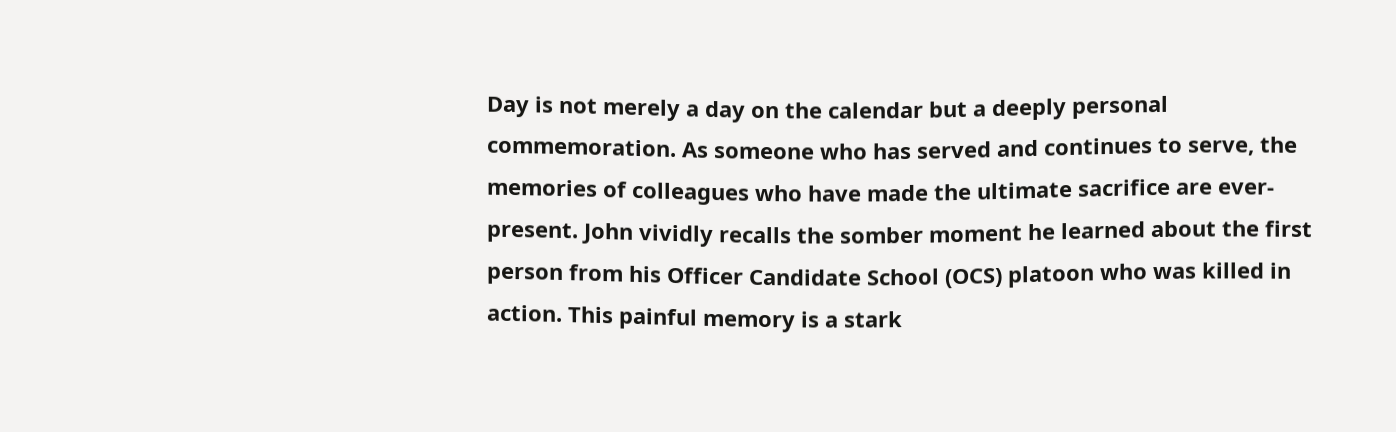Day is not merely a day on the calendar but a deeply personal commemoration. As someone who has served and continues to serve, the memories of colleagues who have made the ultimate sacrifice are ever-present. John vividly recalls the somber moment he learned about the first person from his Officer Candidate School (OCS) platoon who was killed in action. This painful memory is a stark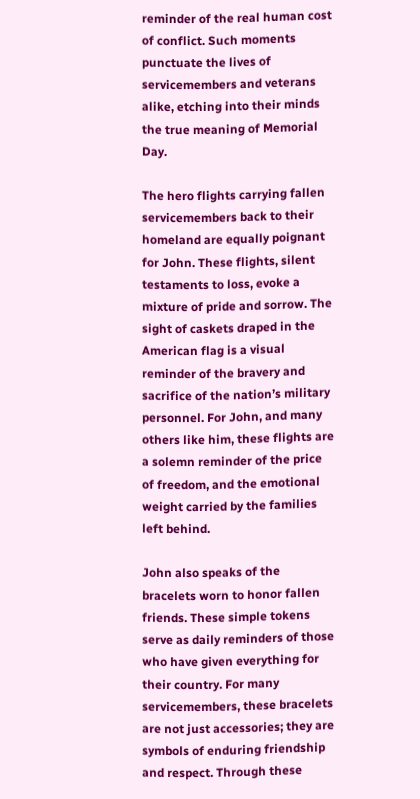reminder of the real human cost of conflict. Such moments punctuate the lives of servicemembers and veterans alike, etching into their minds the true meaning of Memorial Day.

The hero flights carrying fallen servicemembers back to their homeland are equally poignant for John. These flights, silent testaments to loss, evoke a mixture of pride and sorrow. The sight of caskets draped in the American flag is a visual reminder of the bravery and sacrifice of the nation’s military personnel. For John, and many others like him, these flights are a solemn reminder of the price of freedom, and the emotional weight carried by the families left behind.

John also speaks of the bracelets worn to honor fallen friends. These simple tokens serve as daily reminders of those who have given everything for their country. For many servicemembers, these bracelets are not just accessories; they are symbols of enduring friendship and respect. Through these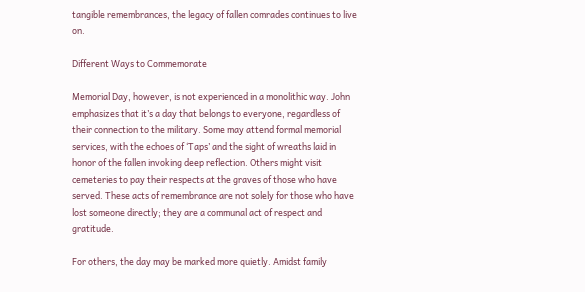tangible remembrances, the legacy of fallen comrades continues to live on.

Different Ways to Commemorate

Memorial Day, however, is not experienced in a monolithic way. John emphasizes that it’s a day that belongs to everyone, regardless of their connection to the military. Some may attend formal memorial services, with the echoes of ‘Taps’ and the sight of wreaths laid in honor of the fallen invoking deep reflection. Others might visit cemeteries to pay their respects at the graves of those who have served. These acts of remembrance are not solely for those who have lost someone directly; they are a communal act of respect and gratitude.

For others, the day may be marked more quietly. Amidst family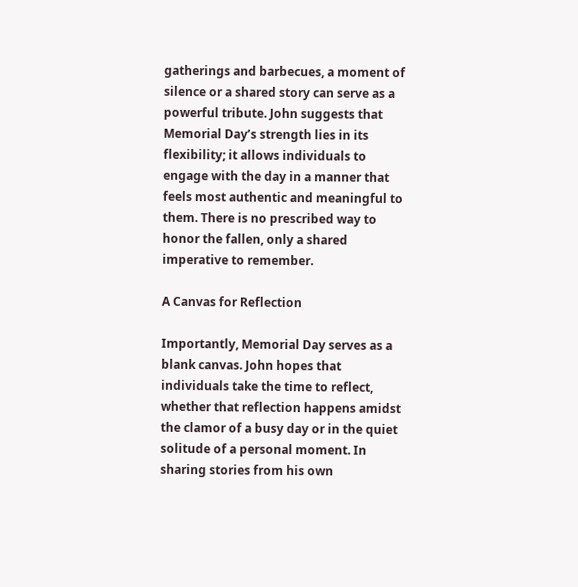gatherings and barbecues, a moment of silence or a shared story can serve as a powerful tribute. John suggests that Memorial Day’s strength lies in its flexibility; it allows individuals to engage with the day in a manner that feels most authentic and meaningful to them. There is no prescribed way to honor the fallen, only a shared imperative to remember.

A Canvas for Reflection

Importantly, Memorial Day serves as a blank canvas. John hopes that individuals take the time to reflect, whether that reflection happens amidst the clamor of a busy day or in the quiet solitude of a personal moment. In sharing stories from his own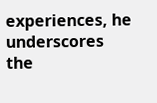experiences, he underscores the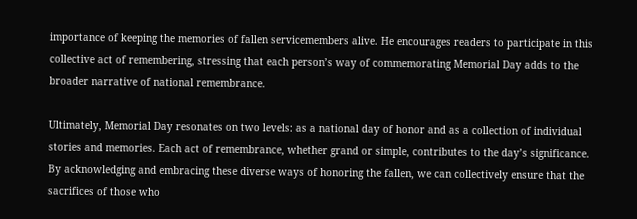importance of keeping the memories of fallen servicemembers alive. He encourages readers to participate in this collective act of remembering, stressing that each person’s way of commemorating Memorial Day adds to the broader narrative of national remembrance.

Ultimately, Memorial Day resonates on two levels: as a national day of honor and as a collection of individual stories and memories. Each act of remembrance, whether grand or simple, contributes to the day’s significance. By acknowledging and embracing these diverse ways of honoring the fallen, we can collectively ensure that the sacrifices of those who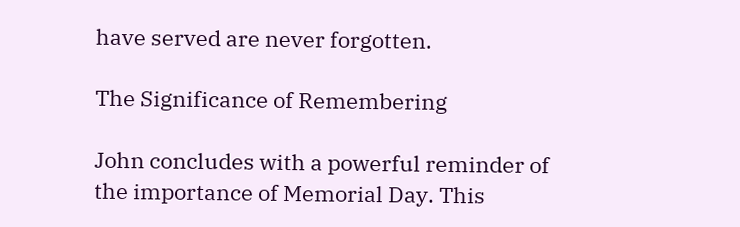have served are never forgotten.

The Significance of Remembering

John concludes with a powerful reminder of the importance of Memorial Day. This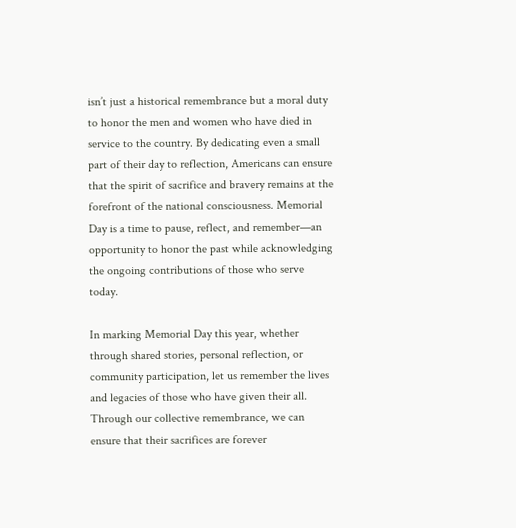isn’t just a historical remembrance but a moral duty to honor the men and women who have died in service to the country. By dedicating even a small part of their day to reflection, Americans can ensure that the spirit of sacrifice and bravery remains at the forefront of the national consciousness. Memorial Day is a time to pause, reflect, and remember—an opportunity to honor the past while acknowledging the ongoing contributions of those who serve today.

In marking Memorial Day this year, whether through shared stories, personal reflection, or community participation, let us remember the lives and legacies of those who have given their all. Through our collective remembrance, we can ensure that their sacrifices are forever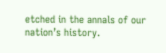etched in the annals of our nation’s history.